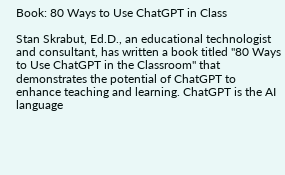Book: 80 Ways to Use ChatGPT in Class

Stan Skrabut, Ed.D., an educational technologist and consultant, has written a book titled "80 Ways to Use ChatGPT in the Classroom" that demonstrates the potential of ChatGPT to enhance teaching and learning. ChatGPT is the AI language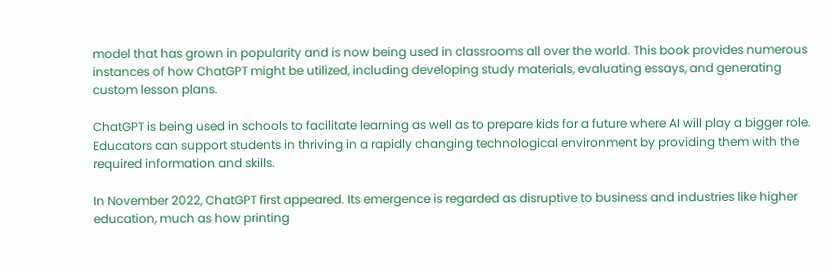model that has grown in popularity and is now being used in classrooms all over the world. This book provides numerous instances of how ChatGPT might be utilized, including developing study materials, evaluating essays, and generating custom lesson plans.

ChatGPT is being used in schools to facilitate learning as well as to prepare kids for a future where AI will play a bigger role. Educators can support students in thriving in a rapidly changing technological environment by providing them with the required information and skills.

In November 2022, ChatGPT first appeared. Its emergence is regarded as disruptive to business and industries like higher education, much as how printing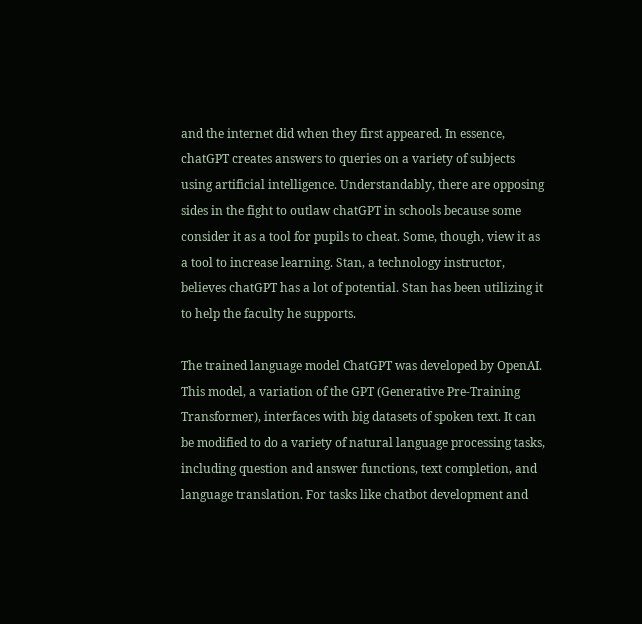and the internet did when they first appeared. In essence, chatGPT creates answers to queries on a variety of subjects using artificial intelligence. Understandably, there are opposing sides in the fight to outlaw chatGPT in schools because some consider it as a tool for pupils to cheat. Some, though, view it as a tool to increase learning. Stan, a technology instructor, believes chatGPT has a lot of potential. Stan has been utilizing it to help the faculty he supports.

The trained language model ChatGPT was developed by OpenAI. This model, a variation of the GPT (Generative Pre-Training Transformer), interfaces with big datasets of spoken text. It can be modified to do a variety of natural language processing tasks, including question and answer functions, text completion, and language translation. For tasks like chatbot development and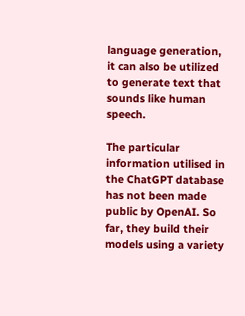language generation, it can also be utilized to generate text that sounds like human speech.

The particular information utilised in the ChatGPT database has not been made public by OpenAI. So far, they build their models using a variety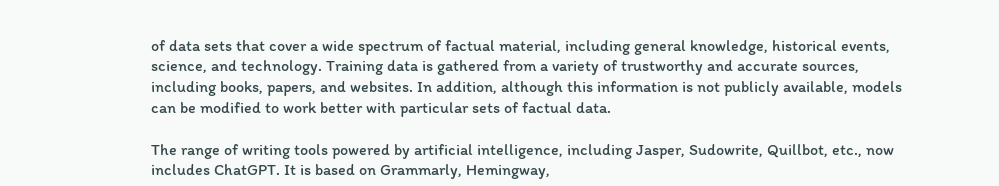of data sets that cover a wide spectrum of factual material, including general knowledge, historical events, science, and technology. Training data is gathered from a variety of trustworthy and accurate sources, including books, papers, and websites. In addition, although this information is not publicly available, models can be modified to work better with particular sets of factual data.

The range of writing tools powered by artificial intelligence, including Jasper, Sudowrite, Quillbot, etc., now includes ChatGPT. It is based on Grammarly, Hemingway,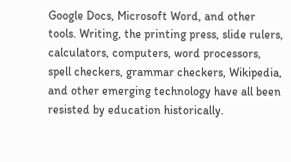Google Docs, Microsoft Word, and other tools. Writing, the printing press, slide rulers, calculators, computers, word processors, spell checkers, grammar checkers, Wikipedia, and other emerging technology have all been resisted by education historically.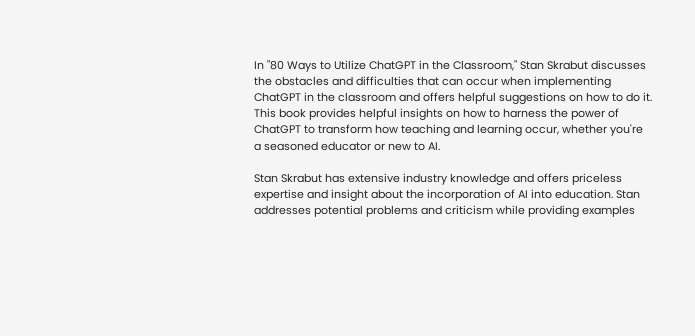In "80 Ways to Utilize ChatGPT in the Classroom," Stan Skrabut discusses the obstacles and difficulties that can occur when implementing ChatGPT in the classroom and offers helpful suggestions on how to do it. This book provides helpful insights on how to harness the power of ChatGPT to transform how teaching and learning occur, whether you're a seasoned educator or new to AI.

Stan Skrabut has extensive industry knowledge and offers priceless expertise and insight about the incorporation of AI into education. Stan addresses potential problems and criticism while providing examples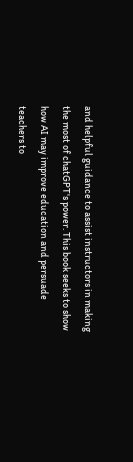and helpful guidance to assist instructors in making the most of chatGPT's power. This book seeks to show how AI may improve education and persuade teachers to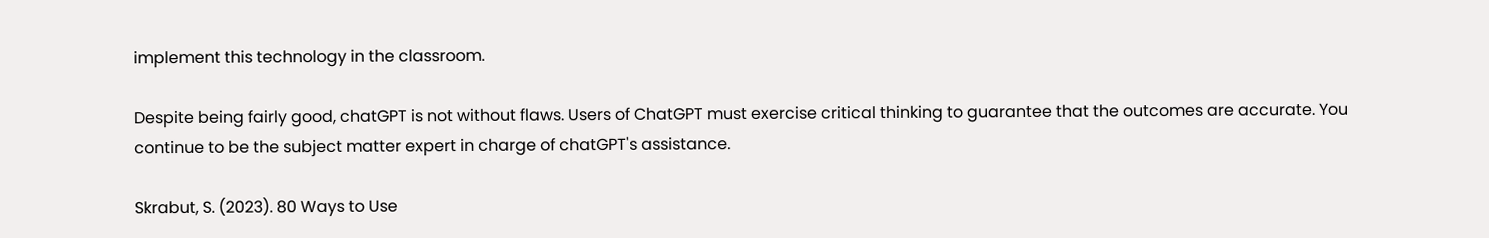implement this technology in the classroom.

Despite being fairly good, chatGPT is not without flaws. Users of ChatGPT must exercise critical thinking to guarantee that the outcomes are accurate. You continue to be the subject matter expert in charge of chatGPT's assistance.

Skrabut, S. (2023). 80 Ways to Use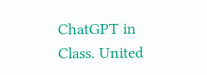ChatGPT in Class. United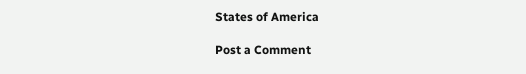States of America

Post a Comment